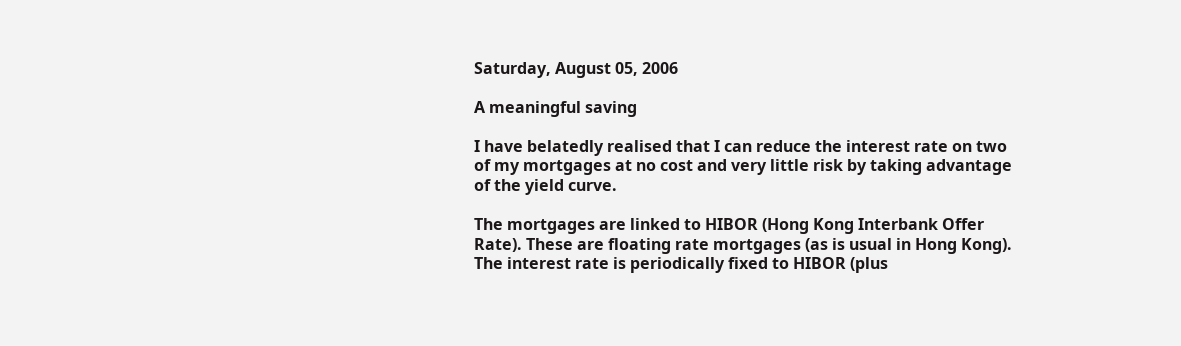Saturday, August 05, 2006

A meaningful saving

I have belatedly realised that I can reduce the interest rate on two of my mortgages at no cost and very little risk by taking advantage of the yield curve.

The mortgages are linked to HIBOR (Hong Kong Interbank Offer Rate). These are floating rate mortgages (as is usual in Hong Kong). The interest rate is periodically fixed to HIBOR (plus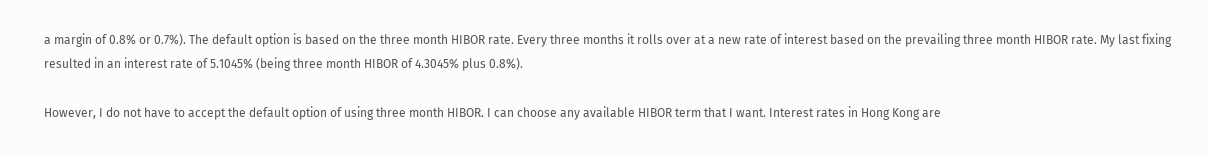a margin of 0.8% or 0.7%). The default option is based on the three month HIBOR rate. Every three months it rolls over at a new rate of interest based on the prevailing three month HIBOR rate. My last fixing resulted in an interest rate of 5.1045% (being three month HIBOR of 4.3045% plus 0.8%).

However, I do not have to accept the default option of using three month HIBOR. I can choose any available HIBOR term that I want. Interest rates in Hong Kong are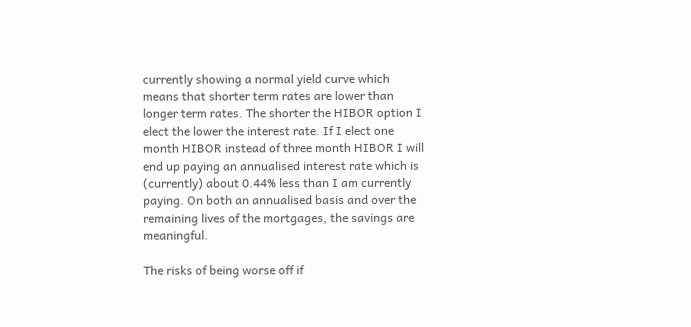currently showing a normal yield curve which means that shorter term rates are lower than longer term rates. The shorter the HIBOR option I elect the lower the interest rate. If I elect one month HIBOR instead of three month HIBOR I will end up paying an annualised interest rate which is (currently) about 0.44% less than I am currently paying. On both an annualised basis and over the remaining lives of the mortgages, the savings are meaningful.

The risks of being worse off if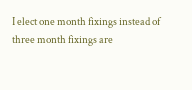I elect one month fixings instead of three month fixings are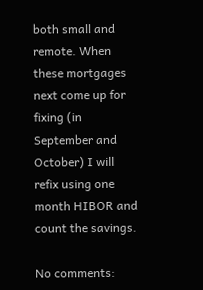both small and remote. When these mortgages next come up for fixing (in September and October) I will refix using one month HIBOR and count the savings.

No comments: